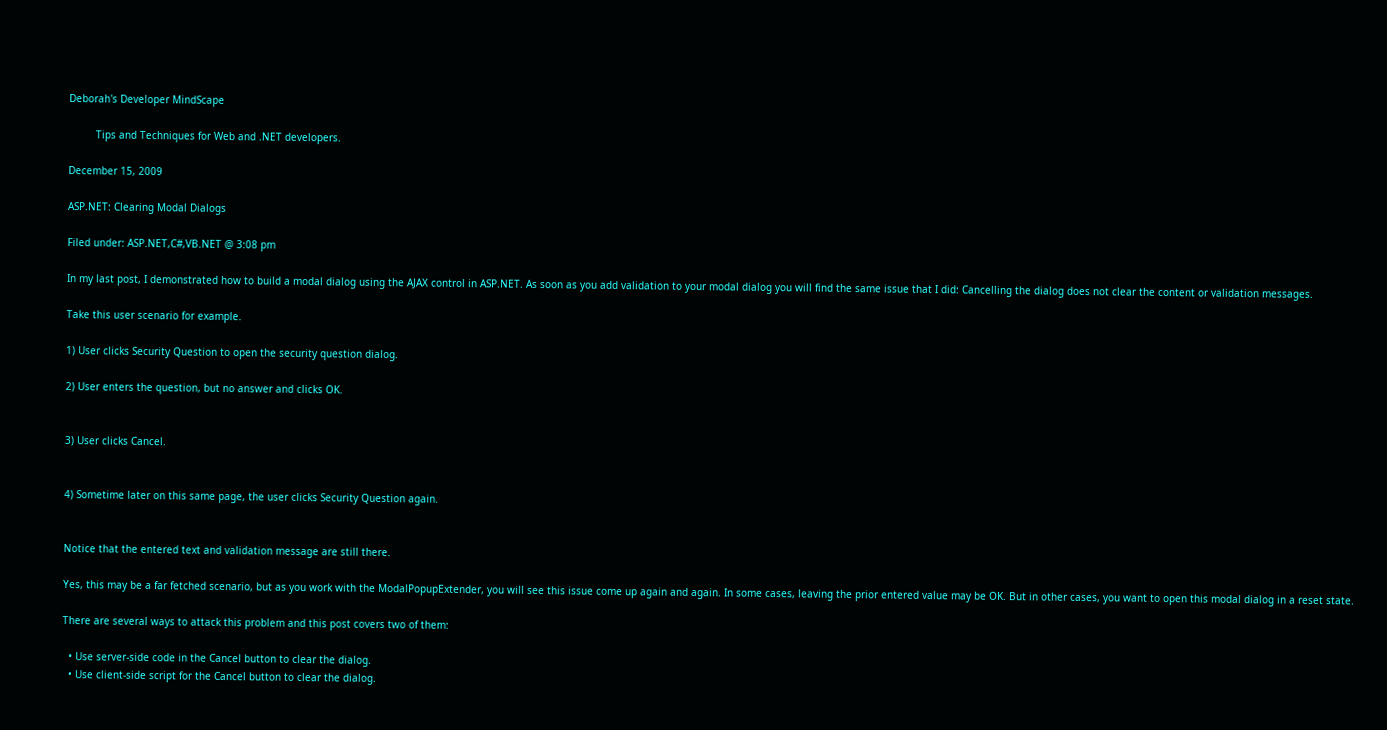Deborah's Developer MindScape

         Tips and Techniques for Web and .NET developers.

December 15, 2009

ASP.NET: Clearing Modal Dialogs

Filed under: ASP.NET,C#,VB.NET @ 3:08 pm

In my last post, I demonstrated how to build a modal dialog using the AJAX control in ASP.NET. As soon as you add validation to your modal dialog you will find the same issue that I did: Cancelling the dialog does not clear the content or validation messages.

Take this user scenario for example.

1) User clicks Security Question to open the security question dialog.

2) User enters the question, but no answer and clicks OK.


3) User clicks Cancel.


4) Sometime later on this same page, the user clicks Security Question again.


Notice that the entered text and validation message are still there.

Yes, this may be a far fetched scenario, but as you work with the ModalPopupExtender, you will see this issue come up again and again. In some cases, leaving the prior entered value may be OK. But in other cases, you want to open this modal dialog in a reset state.

There are several ways to attack this problem and this post covers two of them:

  • Use server-side code in the Cancel button to clear the dialog.
  • Use client-side script for the Cancel button to clear the dialog.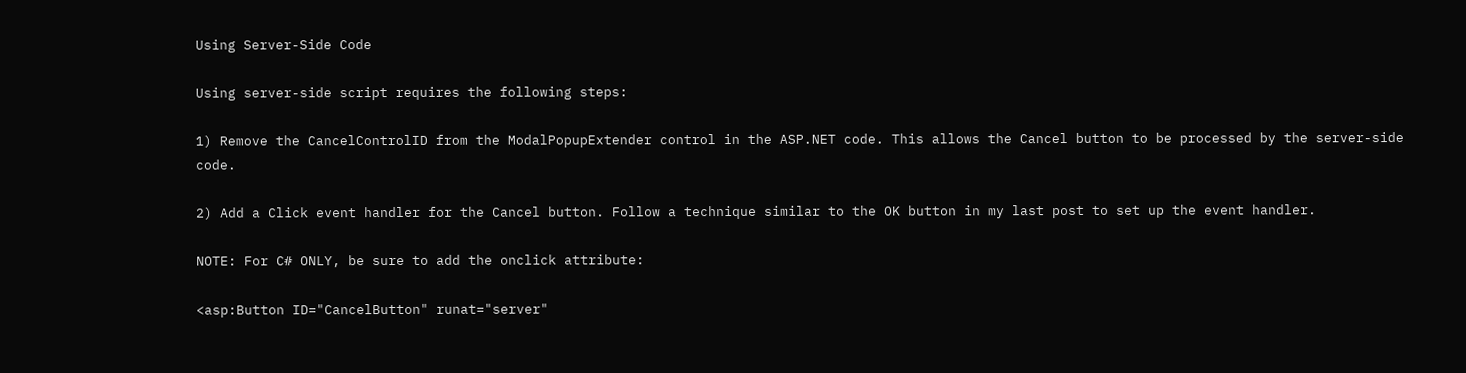Using Server-Side Code

Using server-side script requires the following steps:

1) Remove the CancelControlID from the ModalPopupExtender control in the ASP.NET code. This allows the Cancel button to be processed by the server-side code.

2) Add a Click event handler for the Cancel button. Follow a technique similar to the OK button in my last post to set up the event handler.

NOTE: For C# ONLY, be sure to add the onclick attribute:

<asp:Button ID="CancelButton" runat="server"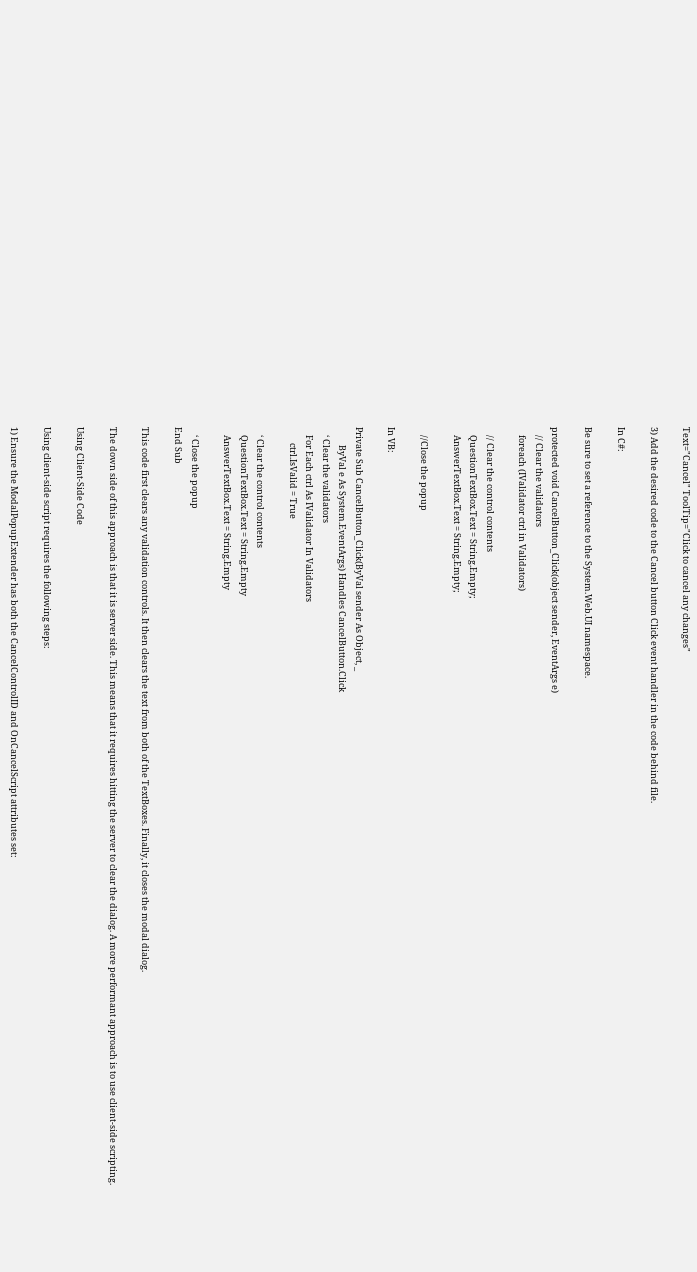Text="Cancel" ToolTip="Click to cancel any changes"

3) Add the desired code to the Cancel button Click event handler in the code behind file.

In C#:

Be sure to set a reference to the System.Web.UI namespace.

protected void CancelButton_Click(object sender, EventArgs e)
    // Clear the validators
    foreach (IValidator ctrl in Validators)

    // Clear the control contents
    QuestionTextBox.Text = String.Empty;
    AnswerTextBox.Text = String.Empty;

    //Close the popup

In VB:

Private Sub CancelButton_Click(ByVal sender As Object, _
         ByVal e As System.EventArgs) Handles CancelButton.Click
    ‘ Clear the validators
    For Each ctrl As IValidator In Validators
        ctrl.IsValid = True

    ‘ Clear the control contents
    QuestionTextBox.Text = String.Empty
    AnswerTextBox.Text = String.Empty

    ‘ Close the popup
End Sub

This code first clears any validation controls. It then clears the text from both of the TextBoxes. Finally, it closes the modal dialog.

The down side of this approach is that it is server side. This means that it requires hitting the server to clear the dialog. A more performant approach is to use client-side scripting.

Using Client-Side Code

Using client-side script requires the following steps:

1) Ensure the ModalPopupExtender has both the CancelControlID and OnCancelScript attributes set: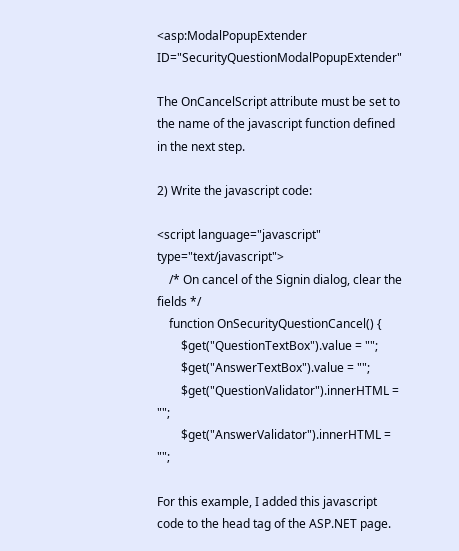<asp:ModalPopupExtender ID="SecurityQuestionModalPopupExtender"

The OnCancelScript attribute must be set to the name of the javascript function defined in the next step.

2) Write the javascript code:

<script language="javascript" type="text/javascript">
    /* On cancel of the Signin dialog, clear the fields */
    function OnSecurityQuestionCancel() {
        $get("QuestionTextBox").value = "";
        $get("AnswerTextBox").value = "";
        $get("QuestionValidator").innerHTML = "";
        $get("AnswerValidator").innerHTML = "";

For this example, I added this javascript code to the head tag of the ASP.NET page.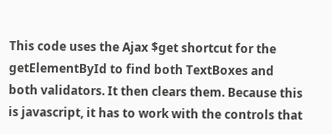This code uses the Ajax $get shortcut for the getElementById to find both TextBoxes and both validators. It then clears them. Because this is javascript, it has to work with the controls that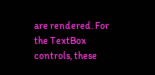are rendered. For the TextBox controls, these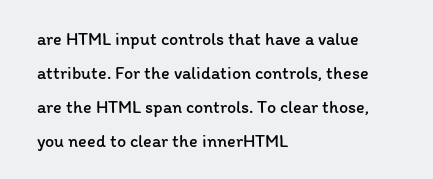are HTML input controls that have a value attribute. For the validation controls, these are the HTML span controls. To clear those, you need to clear the innerHTML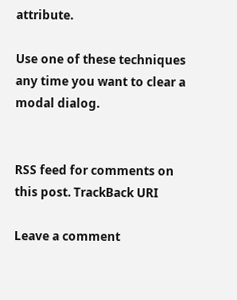attribute.

Use one of these techniques any time you want to clear a modal dialog.


RSS feed for comments on this post. TrackBack URI

Leave a comment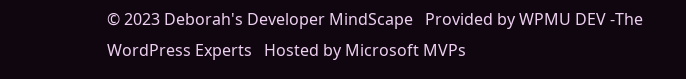© 2023 Deborah's Developer MindScape   Provided by WPMU DEV -The WordPress Experts   Hosted by Microsoft MVPs